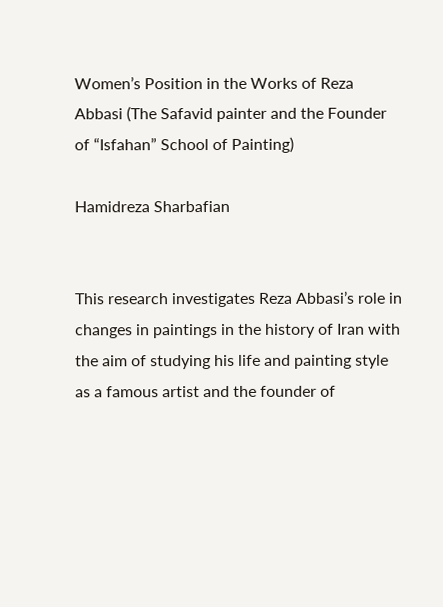Women’s Position in the Works of Reza Abbasi (The Safavid painter and the Founder of “Isfahan” School of Painting)

Hamidreza Sharbafian


This research investigates Reza Abbasi’s role in changes in paintings in the history of Iran with the aim of studying his life and painting style as a famous artist and the founder of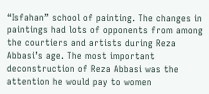“Isfahan” school of painting. The changes in paintings had lots of opponents from among the courtiers and artists during Reza Abbasi’s age. The most important deconstruction of Reza Abbasi was the attention he would pay to women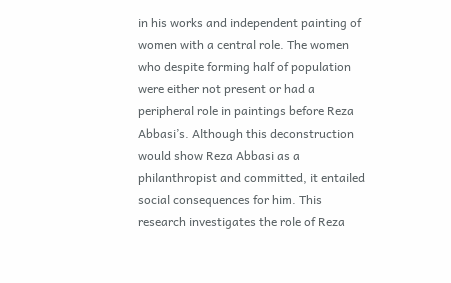in his works and independent painting of women with a central role. The women who despite forming half of population were either not present or had a peripheral role in paintings before Reza Abbasi’s. Although this deconstruction would show Reza Abbasi as a philanthropist and committed, it entailed social consequences for him. This research investigates the role of Reza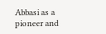Abbasi as a pioneer and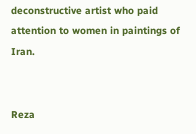deconstructive artist who paid attention to women in paintings of Iran.


Reza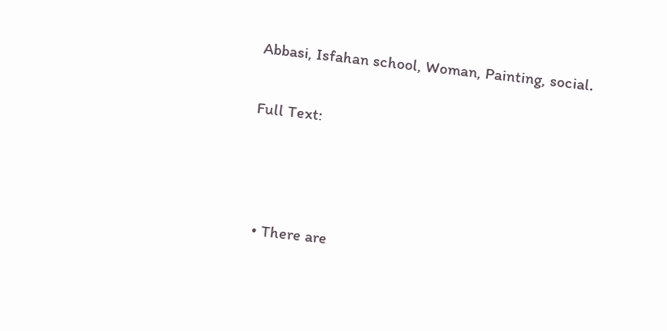Abbasi, Isfahan school, Woman, Painting, social.

Full Text:



  • There are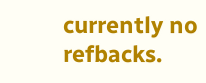currently no refbacks.